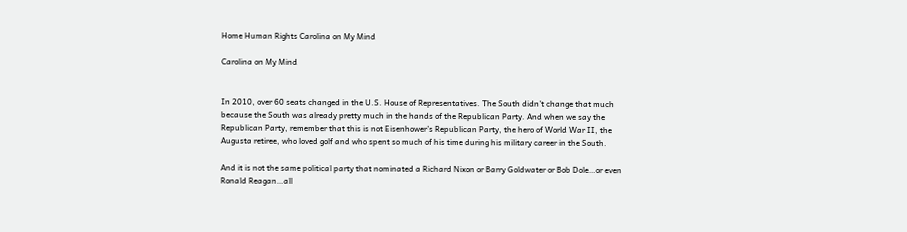Home Human Rights Carolina on My Mind

Carolina on My Mind


In 2010, over 60 seats changed in the U.S. House of Representatives. The South didn’t change that much because the South was already pretty much in the hands of the Republican Party. And when we say the Republican Party, remember that this is not Eisenhower’s Republican Party, the hero of World War II, the Augusta retiree, who loved golf and who spent so much of his time during his military career in the South.

And it is not the same political party that nominated a Richard Nixon or Barry Goldwater or Bob Dole…or even Ronald Reagan…all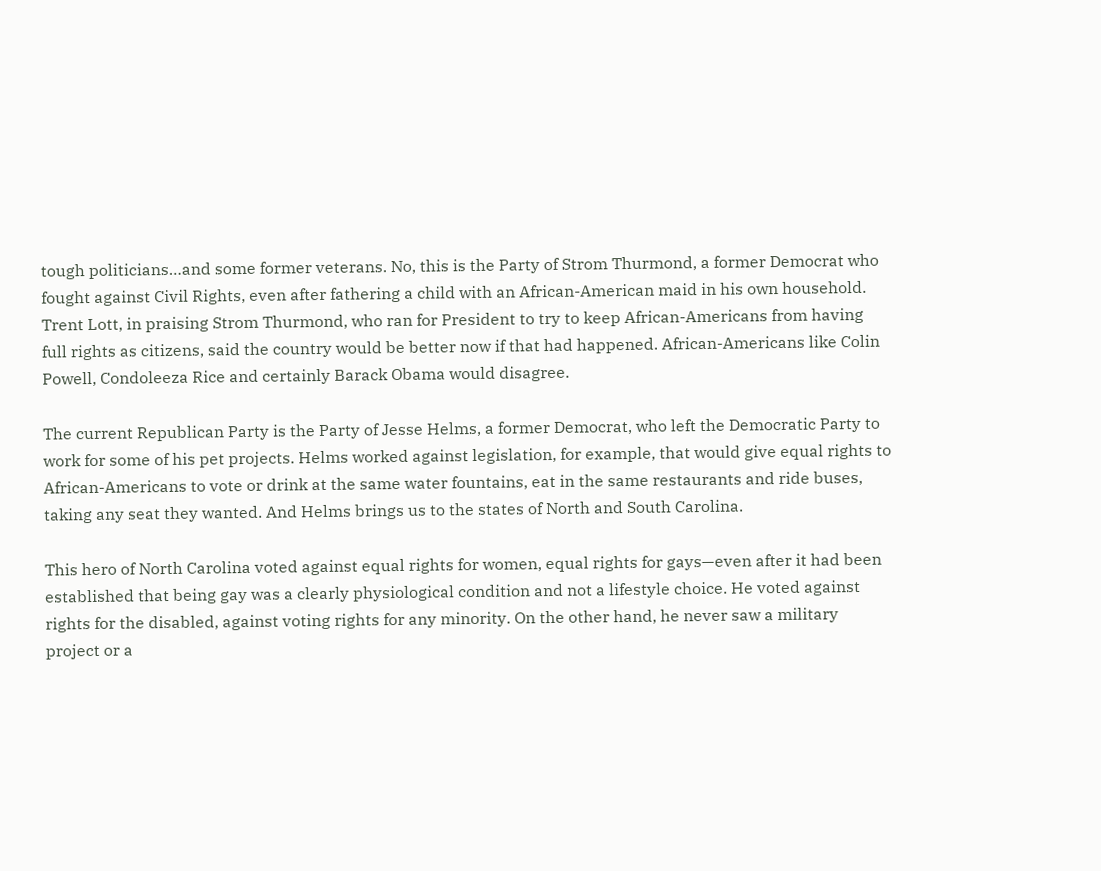tough politicians…and some former veterans. No, this is the Party of Strom Thurmond, a former Democrat who fought against Civil Rights, even after fathering a child with an African-American maid in his own household. Trent Lott, in praising Strom Thurmond, who ran for President to try to keep African-Americans from having full rights as citizens, said the country would be better now if that had happened. African-Americans like Colin Powell, Condoleeza Rice and certainly Barack Obama would disagree.

The current Republican Party is the Party of Jesse Helms, a former Democrat, who left the Democratic Party to work for some of his pet projects. Helms worked against legislation, for example, that would give equal rights to African-Americans to vote or drink at the same water fountains, eat in the same restaurants and ride buses, taking any seat they wanted. And Helms brings us to the states of North and South Carolina.

This hero of North Carolina voted against equal rights for women, equal rights for gays—even after it had been established that being gay was a clearly physiological condition and not a lifestyle choice. He voted against rights for the disabled, against voting rights for any minority. On the other hand, he never saw a military project or a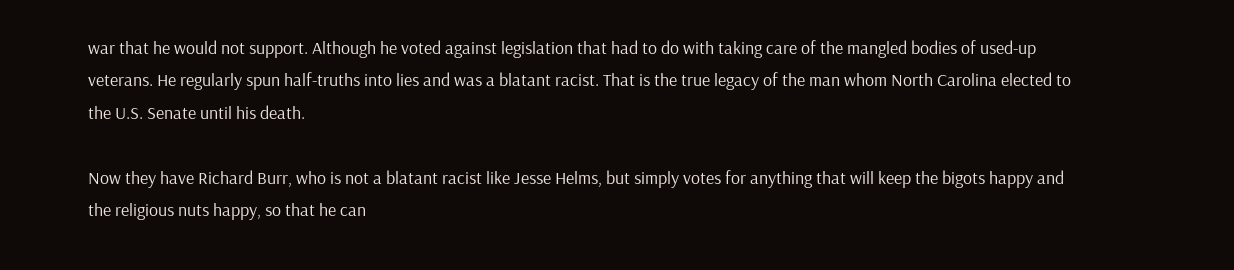war that he would not support. Although he voted against legislation that had to do with taking care of the mangled bodies of used-up veterans. He regularly spun half-truths into lies and was a blatant racist. That is the true legacy of the man whom North Carolina elected to the U.S. Senate until his death.

Now they have Richard Burr, who is not a blatant racist like Jesse Helms, but simply votes for anything that will keep the bigots happy and the religious nuts happy, so that he can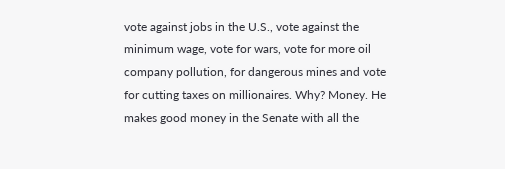vote against jobs in the U.S., vote against the minimum wage, vote for wars, vote for more oil company pollution, for dangerous mines and vote for cutting taxes on millionaires. Why? Money. He makes good money in the Senate with all the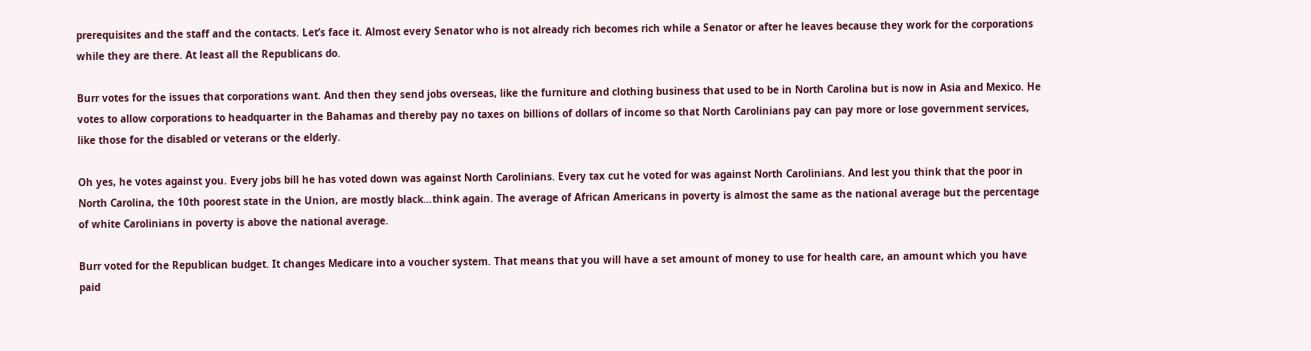prerequisites and the staff and the contacts. Let’s face it. Almost every Senator who is not already rich becomes rich while a Senator or after he leaves because they work for the corporations while they are there. At least all the Republicans do.

Burr votes for the issues that corporations want. And then they send jobs overseas, like the furniture and clothing business that used to be in North Carolina but is now in Asia and Mexico. He votes to allow corporations to headquarter in the Bahamas and thereby pay no taxes on billions of dollars of income so that North Carolinians pay can pay more or lose government services, like those for the disabled or veterans or the elderly.

Oh yes, he votes against you. Every jobs bill he has voted down was against North Carolinians. Every tax cut he voted for was against North Carolinians. And lest you think that the poor in North Carolina, the 10th poorest state in the Union, are mostly black…think again. The average of African Americans in poverty is almost the same as the national average but the percentage of white Carolinians in poverty is above the national average.

Burr voted for the Republican budget. It changes Medicare into a voucher system. That means that you will have a set amount of money to use for health care, an amount which you have paid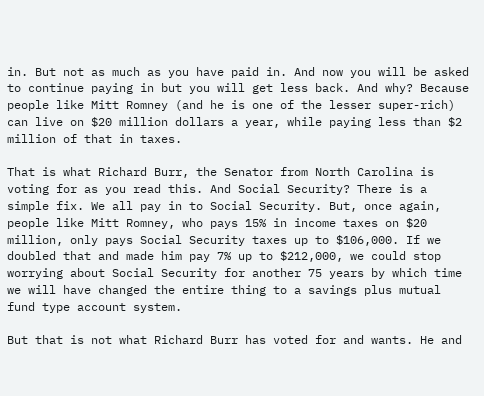in. But not as much as you have paid in. And now you will be asked to continue paying in but you will get less back. And why? Because people like Mitt Romney (and he is one of the lesser super-rich) can live on $20 million dollars a year, while paying less than $2 million of that in taxes.

That is what Richard Burr, the Senator from North Carolina is voting for as you read this. And Social Security? There is a simple fix. We all pay in to Social Security. But, once again, people like Mitt Romney, who pays 15% in income taxes on $20 million, only pays Social Security taxes up to $106,000. If we doubled that and made him pay 7% up to $212,000, we could stop worrying about Social Security for another 75 years by which time we will have changed the entire thing to a savings plus mutual fund type account system.

But that is not what Richard Burr has voted for and wants. He and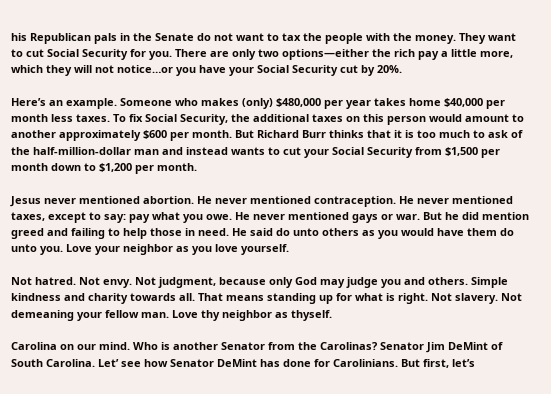his Republican pals in the Senate do not want to tax the people with the money. They want to cut Social Security for you. There are only two options—either the rich pay a little more, which they will not notice…or you have your Social Security cut by 20%.

Here’s an example. Someone who makes (only) $480,000 per year takes home $40,000 per month less taxes. To fix Social Security, the additional taxes on this person would amount to another approximately $600 per month. But Richard Burr thinks that it is too much to ask of the half-million-dollar man and instead wants to cut your Social Security from $1,500 per month down to $1,200 per month.

Jesus never mentioned abortion. He never mentioned contraception. He never mentioned taxes, except to say: pay what you owe. He never mentioned gays or war. But he did mention greed and failing to help those in need. He said do unto others as you would have them do unto you. Love your neighbor as you love yourself.

Not hatred. Not envy. Not judgment, because only God may judge you and others. Simple kindness and charity towards all. That means standing up for what is right. Not slavery. Not demeaning your fellow man. Love thy neighbor as thyself.

Carolina on our mind. Who is another Senator from the Carolinas? Senator Jim DeMint of South Carolina. Let’ see how Senator DeMint has done for Carolinians. But first, let’s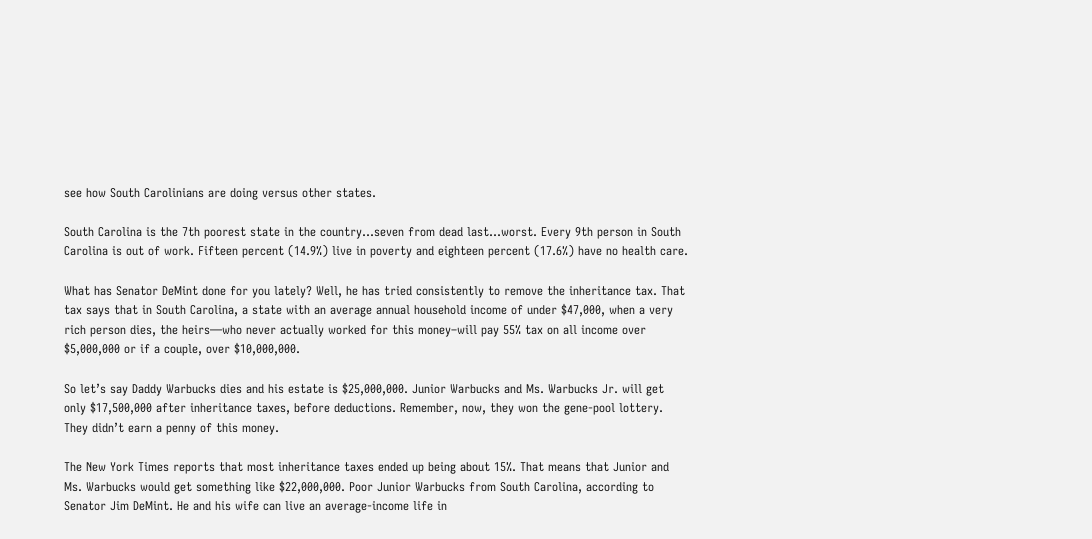see how South Carolinians are doing versus other states.

South Carolina is the 7th poorest state in the country…seven from dead last…worst. Every 9th person in South Carolina is out of work. Fifteen percent (14.9%) live in poverty and eighteen percent (17.6%) have no health care.

What has Senator DeMint done for you lately? Well, he has tried consistently to remove the inheritance tax. That tax says that in South Carolina, a state with an average annual household income of under $47,000, when a very rich person dies, the heirs—who never actually worked for this money–will pay 55% tax on all income over $5,000,000 or if a couple, over $10,000,000.

So let’s say Daddy Warbucks dies and his estate is $25,000,000. Junior Warbucks and Ms. Warbucks Jr. will get only $17,500,000 after inheritance taxes, before deductions. Remember, now, they won the gene-pool lottery. They didn’t earn a penny of this money.

The New York Times reports that most inheritance taxes ended up being about 15%. That means that Junior and Ms. Warbucks would get something like $22,000,000. Poor Junior Warbucks from South Carolina, according to Senator Jim DeMint. He and his wife can live an average-income life in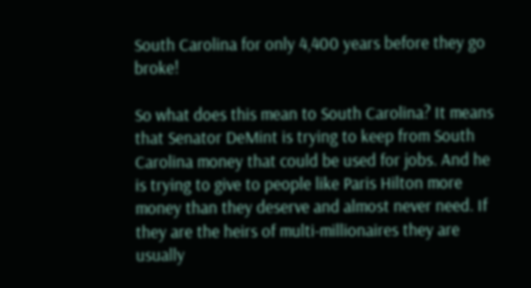South Carolina for only 4,400 years before they go broke!

So what does this mean to South Carolina? It means that Senator DeMint is trying to keep from South Carolina money that could be used for jobs. And he is trying to give to people like Paris Hilton more money than they deserve and almost never need. If they are the heirs of multi-millionaires they are usually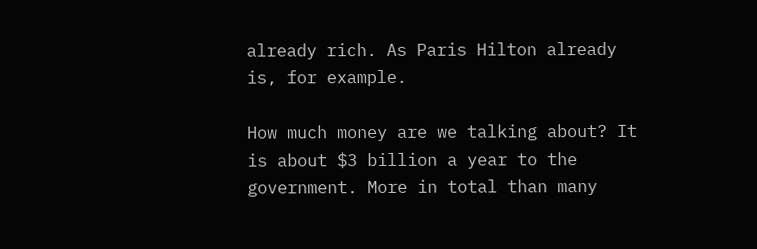already rich. As Paris Hilton already is, for example.

How much money are we talking about? It is about $3 billion a year to the government. More in total than many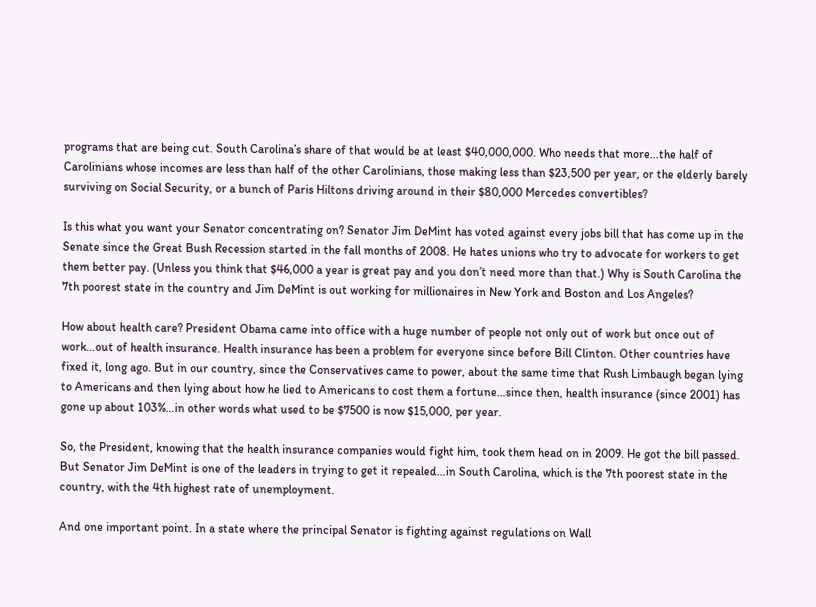programs that are being cut. South Carolina’s share of that would be at least $40,000,000. Who needs that more…the half of Carolinians whose incomes are less than half of the other Carolinians, those making less than $23,500 per year, or the elderly barely surviving on Social Security, or a bunch of Paris Hiltons driving around in their $80,000 Mercedes convertibles?

Is this what you want your Senator concentrating on? Senator Jim DeMint has voted against every jobs bill that has come up in the Senate since the Great Bush Recession started in the fall months of 2008. He hates unions who try to advocate for workers to get them better pay. (Unless you think that $46,000 a year is great pay and you don’t need more than that.) Why is South Carolina the 7th poorest state in the country and Jim DeMint is out working for millionaires in New York and Boston and Los Angeles?

How about health care? President Obama came into office with a huge number of people not only out of work but once out of work…out of health insurance. Health insurance has been a problem for everyone since before Bill Clinton. Other countries have fixed it, long ago. But in our country, since the Conservatives came to power, about the same time that Rush Limbaugh began lying to Americans and then lying about how he lied to Americans to cost them a fortune…since then, health insurance (since 2001) has gone up about 103%…in other words what used to be $7500 is now $15,000, per year.

So, the President, knowing that the health insurance companies would fight him, took them head on in 2009. He got the bill passed. But Senator Jim DeMint is one of the leaders in trying to get it repealed…in South Carolina, which is the 7th poorest state in the country, with the 4th highest rate of unemployment.

And one important point. In a state where the principal Senator is fighting against regulations on Wall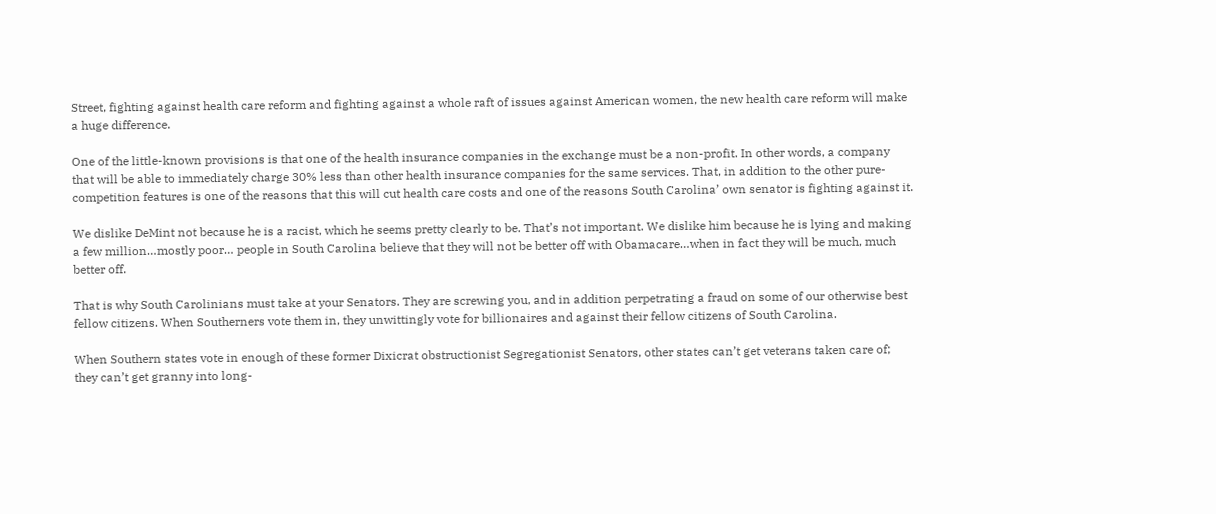Street, fighting against health care reform and fighting against a whole raft of issues against American women, the new health care reform will make a huge difference.

One of the little-known provisions is that one of the health insurance companies in the exchange must be a non-profit. In other words, a company that will be able to immediately charge 30% less than other health insurance companies for the same services. That, in addition to the other pure-competition features is one of the reasons that this will cut health care costs and one of the reasons South Carolina’ own senator is fighting against it.

We dislike DeMint not because he is a racist, which he seems pretty clearly to be. That’s not important. We dislike him because he is lying and making a few million…mostly poor… people in South Carolina believe that they will not be better off with Obamacare…when in fact they will be much, much better off.

That is why South Carolinians must take at your Senators. They are screwing you, and in addition perpetrating a fraud on some of our otherwise best fellow citizens. When Southerners vote them in, they unwittingly vote for billionaires and against their fellow citizens of South Carolina.

When Southern states vote in enough of these former Dixicrat obstructionist Segregationist Senators, other states can’t get veterans taken care of; they can’t get granny into long-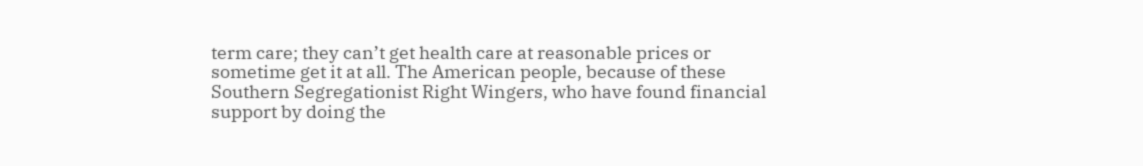term care; they can’t get health care at reasonable prices or sometime get it at all. The American people, because of these Southern Segregationist Right Wingers, who have found financial support by doing the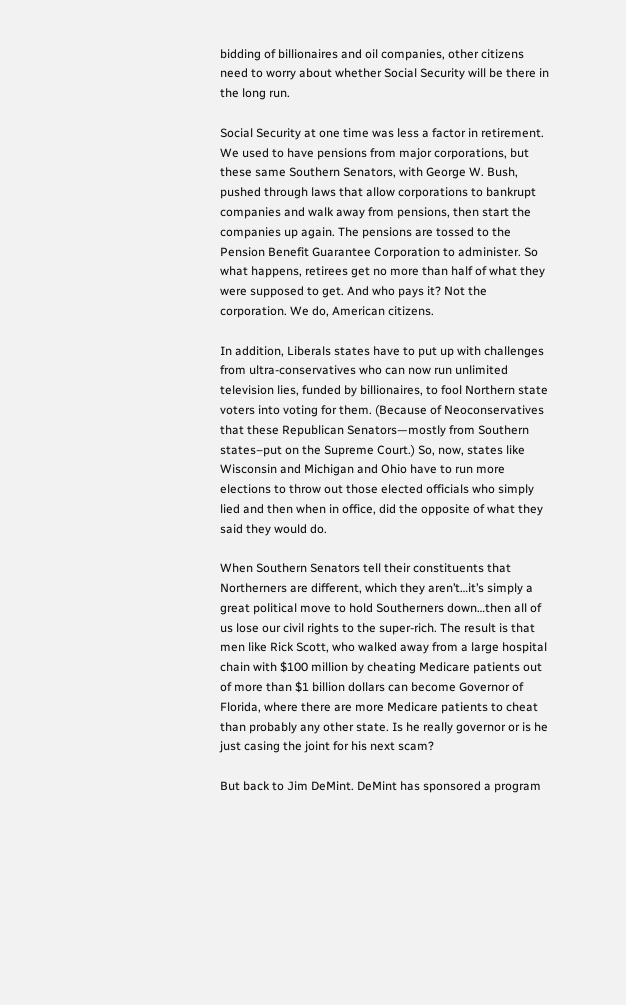bidding of billionaires and oil companies, other citizens need to worry about whether Social Security will be there in the long run.

Social Security at one time was less a factor in retirement. We used to have pensions from major corporations, but these same Southern Senators, with George W. Bush, pushed through laws that allow corporations to bankrupt companies and walk away from pensions, then start the companies up again. The pensions are tossed to the Pension Benefit Guarantee Corporation to administer. So what happens, retirees get no more than half of what they were supposed to get. And who pays it? Not the corporation. We do, American citizens.

In addition, Liberals states have to put up with challenges from ultra-conservatives who can now run unlimited television lies, funded by billionaires, to fool Northern state voters into voting for them. (Because of Neoconservatives that these Republican Senators—mostly from Southern states–put on the Supreme Court.) So, now, states like Wisconsin and Michigan and Ohio have to run more elections to throw out those elected officials who simply lied and then when in office, did the opposite of what they said they would do.

When Southern Senators tell their constituents that Northerners are different, which they aren’t…it’s simply a great political move to hold Southerners down…then all of us lose our civil rights to the super-rich. The result is that men like Rick Scott, who walked away from a large hospital chain with $100 million by cheating Medicare patients out of more than $1 billion dollars can become Governor of Florida, where there are more Medicare patients to cheat than probably any other state. Is he really governor or is he just casing the joint for his next scam?

But back to Jim DeMint. DeMint has sponsored a program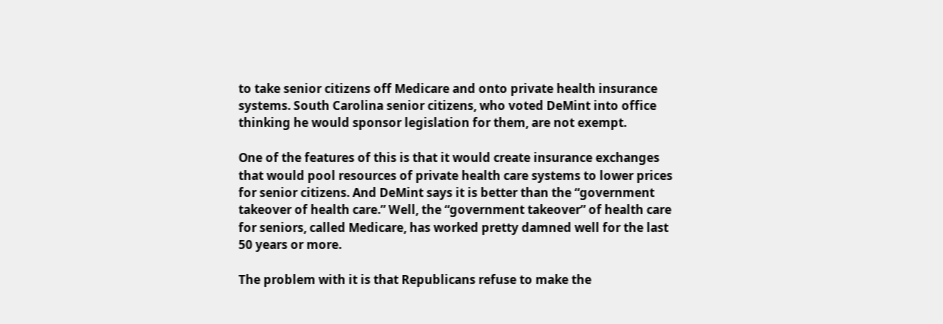to take senior citizens off Medicare and onto private health insurance systems. South Carolina senior citizens, who voted DeMint into office thinking he would sponsor legislation for them, are not exempt.

One of the features of this is that it would create insurance exchanges that would pool resources of private health care systems to lower prices for senior citizens. And DeMint says it is better than the “government takeover of health care.” Well, the “government takeover” of health care for seniors, called Medicare, has worked pretty damned well for the last 50 years or more.

The problem with it is that Republicans refuse to make the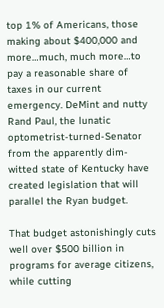top 1% of Americans, those making about $400,000 and more…much, much more…to pay a reasonable share of taxes in our current emergency. DeMint and nutty Rand Paul, the lunatic optometrist-turned-Senator from the apparently dim-witted state of Kentucky have created legislation that will parallel the Ryan budget.

That budget astonishingly cuts well over $500 billion in programs for average citizens, while cutting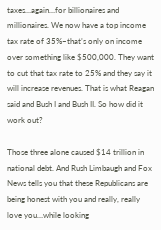taxes…again…for billionaires and millionaires. We now have a top income tax rate of 35%–that’s only on income over something like $500,000. They want to cut that tax rate to 25% and they say it will increase revenues. That is what Reagan said and Bush I and Bush II. So how did it work out?

Those three alone caused $14 trillion in national debt. And Rush Limbaugh and Fox News tells you that these Republicans are being honest with you and really, really love you…while looking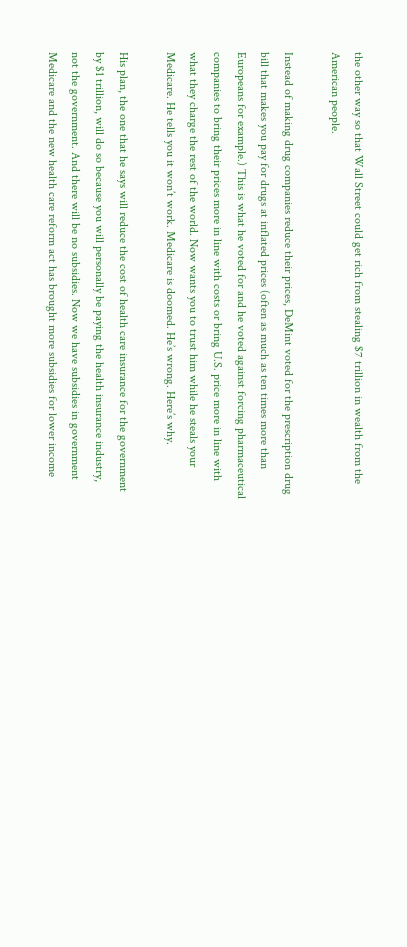the other way so that Wall Street could get rich from stealing $7 trillion in wealth from the American people.

Instead of making drug companies reduce their prices, DeMint voted for the prescription drug bill that makes you pay for drugs at inflated prices (often as much as ten times more than Europeans for example.) This is what he voted for and he voted against forcing pharmaceutical companies to bring their prices more in line with costs or bring U.S. price more in line with what they charge the rest of the world. Now wants you to trust him while he steals your Medicare. He tells you it won’t work. Medicare is doomed. He’s wrong. Here’s why.

His plan, the one that he says will reduce the cost of health care insurance for the government by $1 trillion, will do so because you will personally be paying the health insurance industry, not the government. And there will be no subsidies. Now we have subsidies in government Medicare and the new health care reform act has brought more subsidies for lower income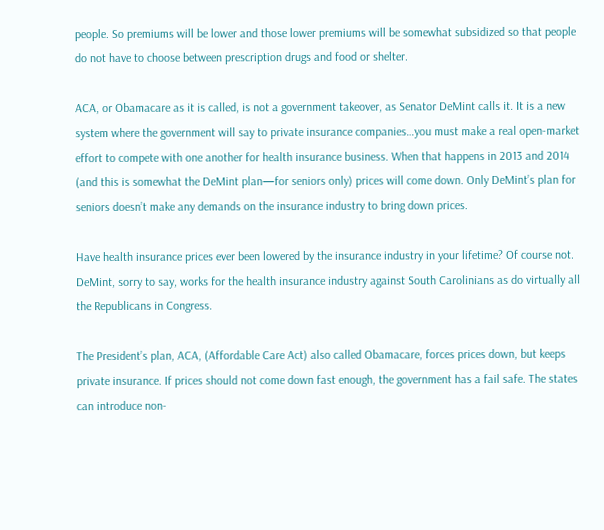people. So premiums will be lower and those lower premiums will be somewhat subsidized so that people do not have to choose between prescription drugs and food or shelter.

ACA, or Obamacare as it is called, is not a government takeover, as Senator DeMint calls it. It is a new system where the government will say to private insurance companies…you must make a real open-market effort to compete with one another for health insurance business. When that happens in 2013 and 2014 (and this is somewhat the DeMint plan—for seniors only) prices will come down. Only DeMint’s plan for seniors doesn’t make any demands on the insurance industry to bring down prices.

Have health insurance prices ever been lowered by the insurance industry in your lifetime? Of course not. DeMint, sorry to say, works for the health insurance industry against South Carolinians as do virtually all the Republicans in Congress.

The President’s plan, ACA, (Affordable Care Act) also called Obamacare, forces prices down, but keeps private insurance. If prices should not come down fast enough, the government has a fail safe. The states can introduce non-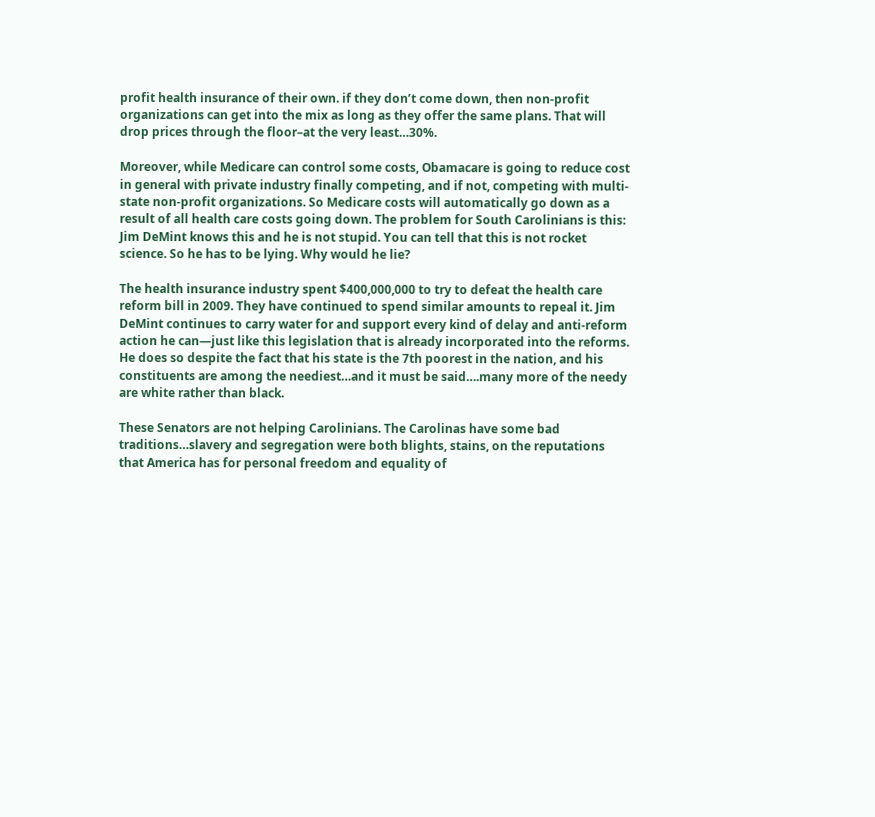profit health insurance of their own. if they don’t come down, then non-profit organizations can get into the mix as long as they offer the same plans. That will drop prices through the floor–at the very least…30%.

Moreover, while Medicare can control some costs, Obamacare is going to reduce cost in general with private industry finally competing, and if not, competing with multi-state non-profit organizations. So Medicare costs will automatically go down as a result of all health care costs going down. The problem for South Carolinians is this: Jim DeMint knows this and he is not stupid. You can tell that this is not rocket science. So he has to be lying. Why would he lie?

The health insurance industry spent $400,000,000 to try to defeat the health care reform bill in 2009. They have continued to spend similar amounts to repeal it. Jim DeMint continues to carry water for and support every kind of delay and anti-reform action he can—just like this legislation that is already incorporated into the reforms. He does so despite the fact that his state is the 7th poorest in the nation, and his constituents are among the neediest…and it must be said….many more of the needy are white rather than black.

These Senators are not helping Carolinians. The Carolinas have some bad traditions…slavery and segregation were both blights, stains, on the reputations that America has for personal freedom and equality of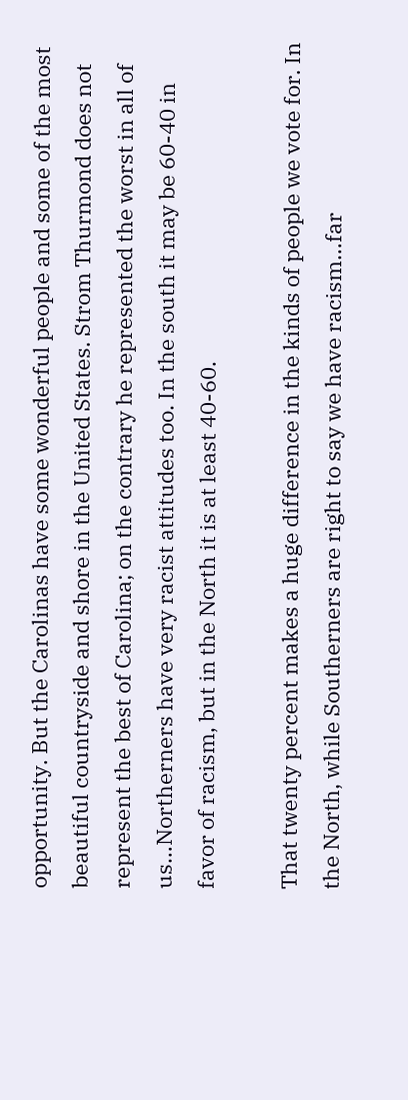opportunity. But the Carolinas have some wonderful people and some of the most beautiful countryside and shore in the United States. Strom Thurmond does not represent the best of Carolina; on the contrary he represented the worst in all of us…Northerners have very racist attitudes too. In the south it may be 60-40 in favor of racism, but in the North it is at least 40-60.

That twenty percent makes a huge difference in the kinds of people we vote for. In the North, while Southerners are right to say we have racism…far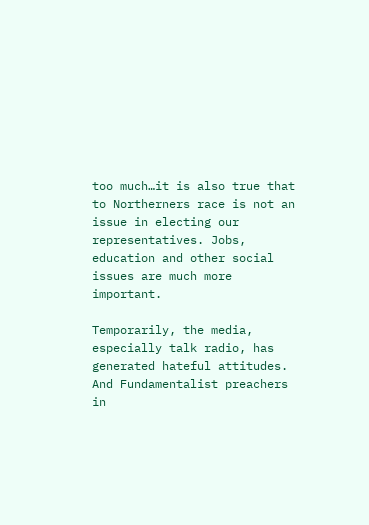too much…it is also true that to Northerners race is not an issue in electing our representatives. Jobs, education and other social issues are much more important.

Temporarily, the media, especially talk radio, has generated hateful attitudes. And Fundamentalist preachers in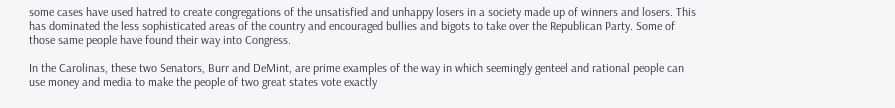some cases have used hatred to create congregations of the unsatisfied and unhappy losers in a society made up of winners and losers. This has dominated the less sophisticated areas of the country and encouraged bullies and bigots to take over the Republican Party. Some of those same people have found their way into Congress.

In the Carolinas, these two Senators, Burr and DeMint, are prime examples of the way in which seemingly genteel and rational people can use money and media to make the people of two great states vote exactly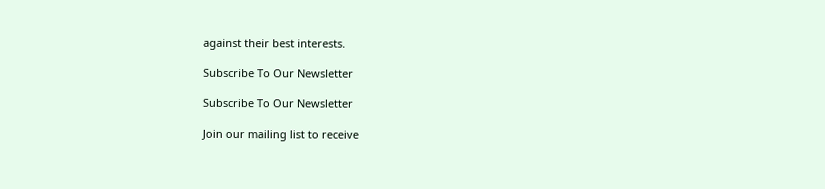against their best interests.

Subscribe To Our Newsletter

Subscribe To Our Newsletter

Join our mailing list to receive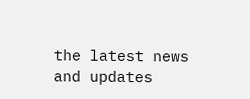the latest news and updates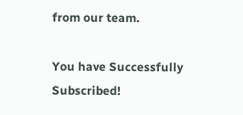from our team.

You have Successfully Subscribed!